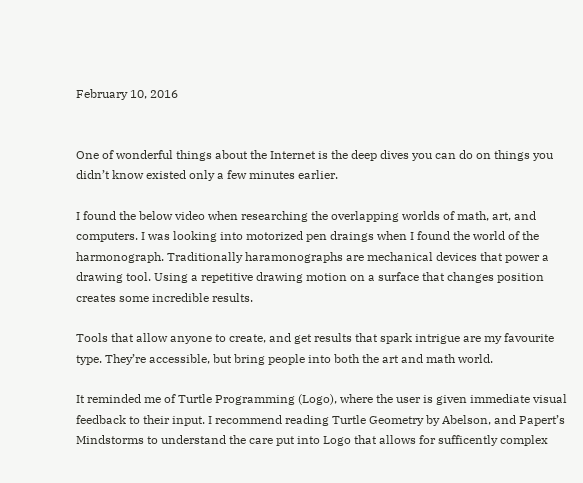February 10, 2016


One of wonderful things about the Internet is the deep dives you can do on things you didn’t know existed only a few minutes earlier.

I found the below video when researching the overlapping worlds of math, art, and computers. I was looking into motorized pen draings when I found the world of the harmonograph. Traditionally haramonographs are mechanical devices that power a drawing tool. Using a repetitive drawing motion on a surface that changes position creates some incredible results.

Tools that allow anyone to create, and get results that spark intrigue are my favourite type. They’re accessible, but bring people into both the art and math world.

It reminded me of Turtle Programming (Logo), where the user is given immediate visual feedback to their input. I recommend reading Turtle Geometry by Abelson, and Papert’s Mindstorms to understand the care put into Logo that allows for sufficently complex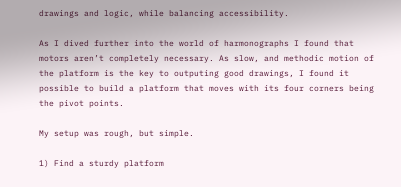drawings and logic, while balancing accessibility.

As I dived further into the world of harmonographs I found that motors aren’t completely necessary. As slow, and methodic motion of the platform is the key to outputing good drawings, I found it possible to build a platform that moves with its four corners being the pivot points.

My setup was rough, but simple.

1) Find a sturdy platform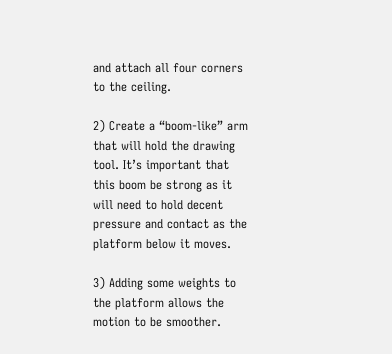and attach all four corners to the ceiling.

2) Create a “boom-like” arm that will hold the drawing tool. It’s important that this boom be strong as it will need to hold decent pressure and contact as the platform below it moves.

3) Adding some weights to the platform allows the motion to be smoother.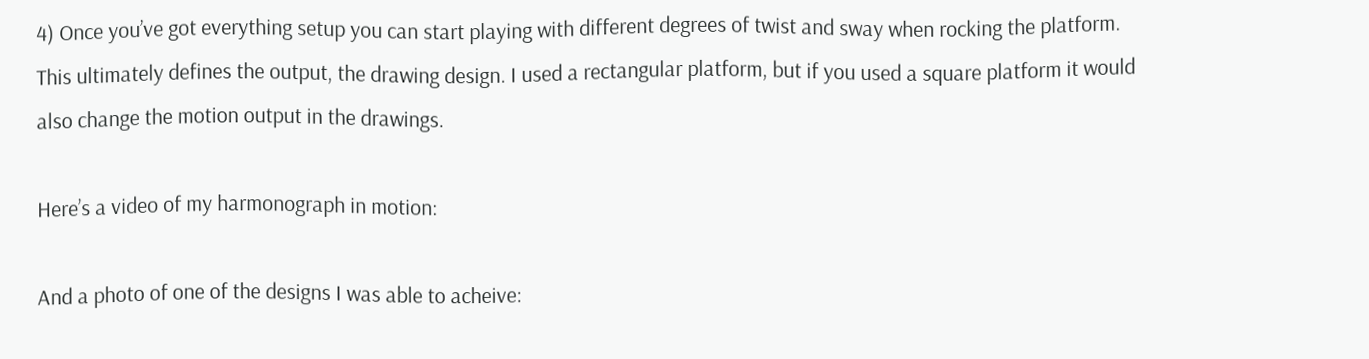4) Once you’ve got everything setup you can start playing with different degrees of twist and sway when rocking the platform. This ultimately defines the output, the drawing design. I used a rectangular platform, but if you used a square platform it would also change the motion output in the drawings.

Here’s a video of my harmonograph in motion:

And a photo of one of the designs I was able to acheive: